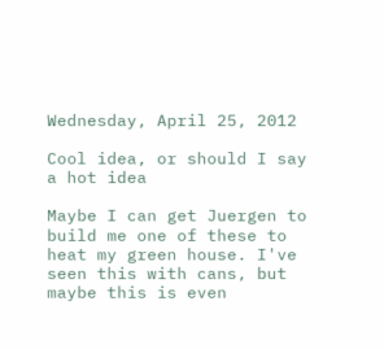Wednesday, April 25, 2012

Cool idea, or should I say a hot idea

Maybe I can get Juergen to build me one of these to heat my green house. I've seen this with cans, but maybe this is even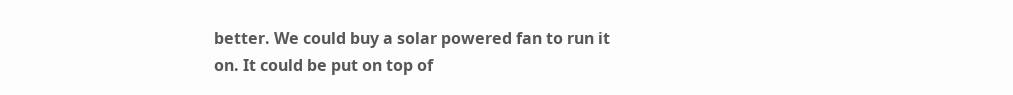better. We could buy a solar powered fan to run it on. It could be put on top of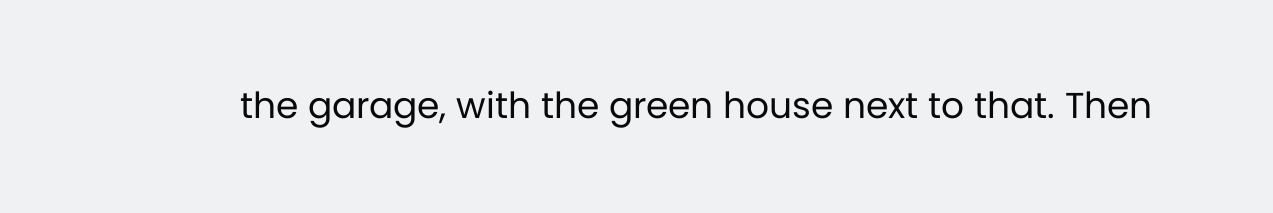the garage, with the green house next to that. Then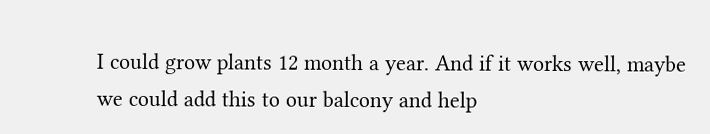I could grow plants 12 month a year. And if it works well, maybe we could add this to our balcony and help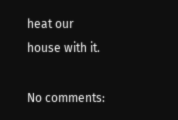heat our house with it.

No comments: